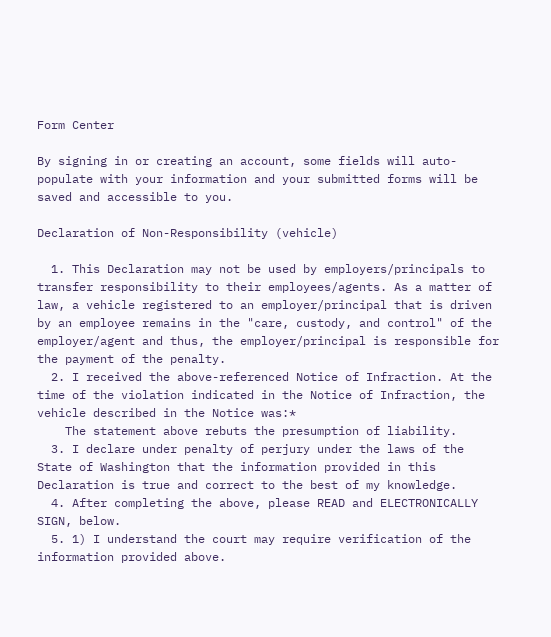Form Center

By signing in or creating an account, some fields will auto-populate with your information and your submitted forms will be saved and accessible to you.

Declaration of Non-Responsibility (vehicle)

  1. This Declaration may not be used by employers/principals to transfer responsibility to their employees/agents. As a matter of law, a vehicle registered to an employer/principal that is driven by an employee remains in the "care, custody, and control" of the employer/agent and thus, the employer/principal is responsible for the payment of the penalty.
  2. I received the above-referenced Notice of Infraction. At the time of the violation indicated in the Notice of Infraction, the vehicle described in the Notice was:*
    The statement above rebuts the presumption of liability.
  3. I declare under penalty of perjury under the laws of the State of Washington that the information provided in this Declaration is true and correct to the best of my knowledge.
  4. After completing the above, please READ and ELECTRONICALLY SIGN, below.
  5. 1) I understand the court may require verification of the information provided above.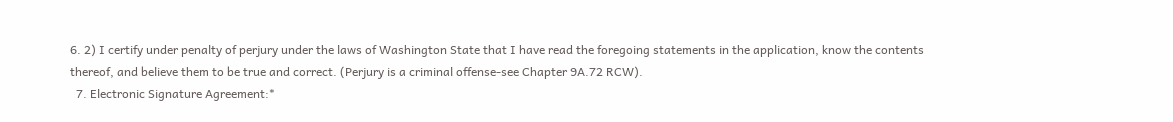6. 2) I certify under penalty of perjury under the laws of Washington State that I have read the foregoing statements in the application, know the contents thereof, and believe them to be true and correct. (Perjury is a criminal offense-see Chapter 9A.72 RCW).
  7. Electronic Signature Agreement:*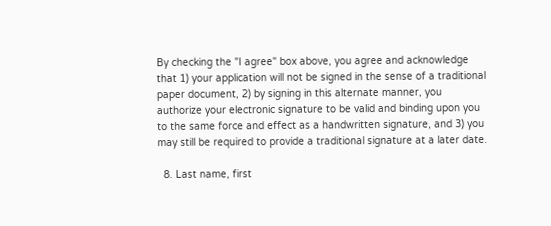By checking the "I agree" box above, you agree and acknowledge that 1) your application will not be signed in the sense of a traditional paper document, 2) by signing in this alternate manner, you authorize your electronic signature to be valid and binding upon you to the same force and effect as a handwritten signature, and 3) you may still be required to provide a traditional signature at a later date.

  8. Last name, first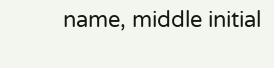name, middle initial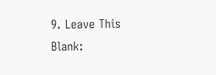9. Leave This Blank: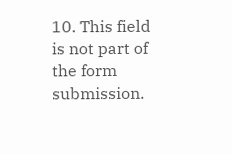10. This field is not part of the form submission.